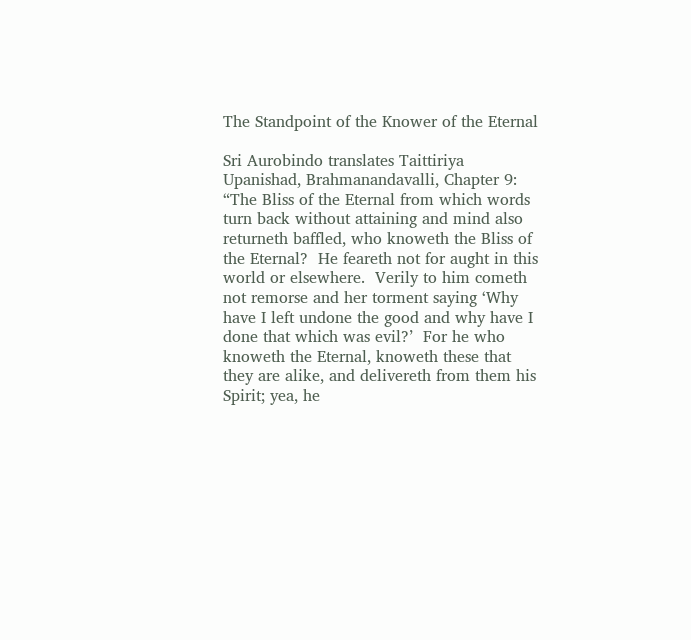The Standpoint of the Knower of the Eternal

Sri Aurobindo translates Taittiriya Upanishad, Brahmanandavalli, Chapter 9:  “The Bliss of the Eternal from which words turn back without attaining and mind also returneth baffled, who knoweth the Bliss of the Eternal?  He feareth not for aught in this world or elsewhere.  Verily to him cometh not remorse and her torment saying ‘Why have I left undone the good and why have I done that which was evil?’  For he who knoweth the Eternal, knoweth these that they are alike, and delivereth from them his Spirit; yea, he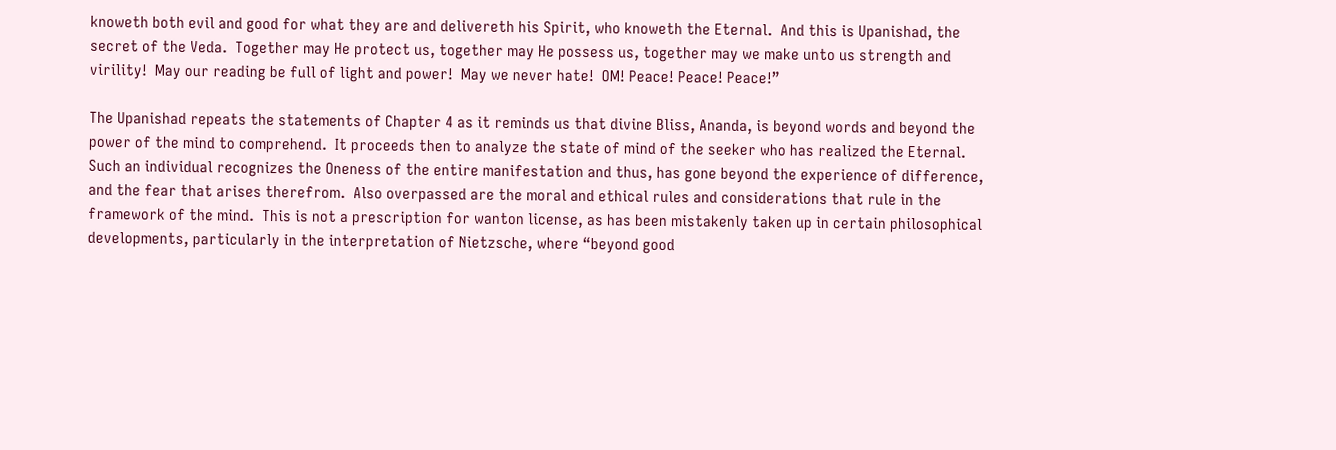knoweth both evil and good for what they are and delivereth his Spirit, who knoweth the Eternal.  And this is Upanishad, the secret of the Veda.  Together may He protect us, together may He possess us, together may we make unto us strength and virility!  May our reading be full of light and power!  May we never hate!  OM! Peace! Peace! Peace!”

The Upanishad repeats the statements of Chapter 4 as it reminds us that divine Bliss, Ananda, is beyond words and beyond the power of the mind to comprehend.  It proceeds then to analyze the state of mind of the seeker who has realized the Eternal.  Such an individual recognizes the Oneness of the entire manifestation and thus, has gone beyond the experience of difference, and the fear that arises therefrom.  Also overpassed are the moral and ethical rules and considerations that rule in the framework of the mind.  This is not a prescription for wanton license, as has been mistakenly taken up in certain philosophical developments, particularly in the interpretation of Nietzsche, where “beyond good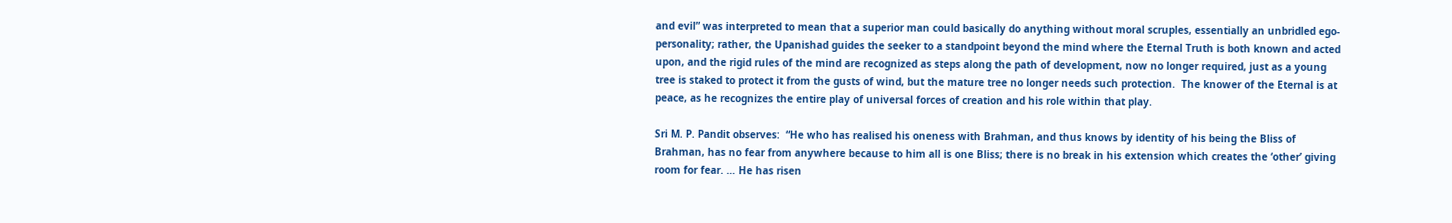and evil” was interpreted to mean that a superior man could basically do anything without moral scruples, essentially an unbridled ego-personality; rather, the Upanishad guides the seeker to a standpoint beyond the mind where the Eternal Truth is both known and acted upon, and the rigid rules of the mind are recognized as steps along the path of development, now no longer required, just as a young tree is staked to protect it from the gusts of wind, but the mature tree no longer needs such protection.  The knower of the Eternal is at peace, as he recognizes the entire play of universal forces of creation and his role within that play.

Sri M. P. Pandit observes:  “He who has realised his oneness with Brahman, and thus knows by identity of his being the Bliss of Brahman, has no fear from anywhere because to him all is one Bliss; there is no break in his extension which creates the ‘other’ giving room for fear. … He has risen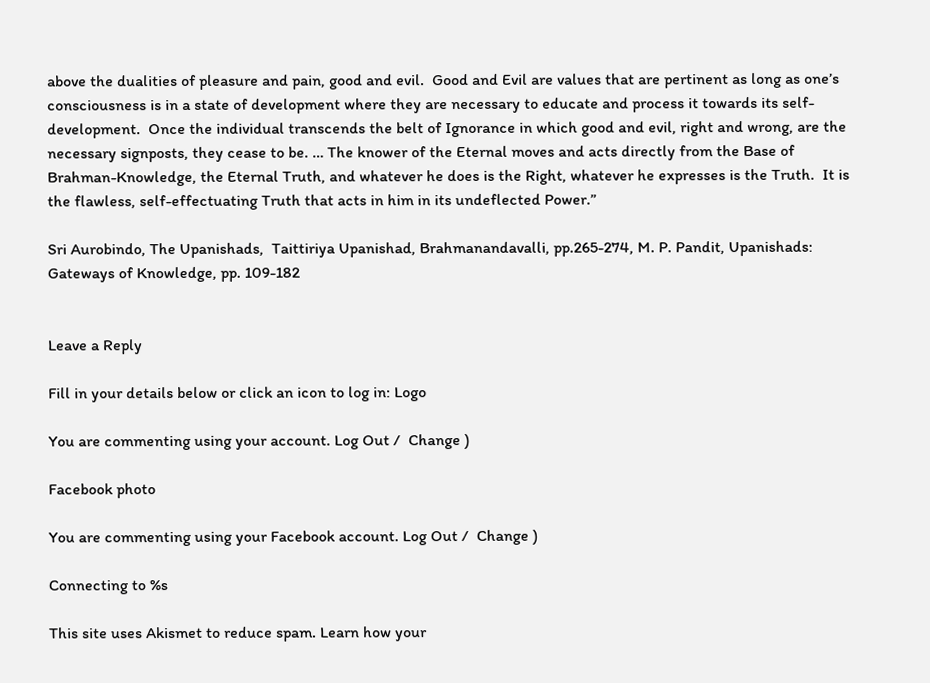above the dualities of pleasure and pain, good and evil.  Good and Evil are values that are pertinent as long as one’s consciousness is in a state of development where they are necessary to educate and process it towards its self-development.  Once the individual transcends the belt of Ignorance in which good and evil, right and wrong, are the necessary signposts, they cease to be. … The knower of the Eternal moves and acts directly from the Base of Brahman-Knowledge, the Eternal Truth, and whatever he does is the Right, whatever he expresses is the Truth.  It is the flawless, self-effectuating Truth that acts in him in its undeflected Power.”

Sri Aurobindo, The Upanishads,  Taittiriya Upanishad, Brahmanandavalli, pp.265-274, M. P. Pandit, Upanishads: Gateways of Knowledge, pp. 109-182


Leave a Reply

Fill in your details below or click an icon to log in: Logo

You are commenting using your account. Log Out /  Change )

Facebook photo

You are commenting using your Facebook account. Log Out /  Change )

Connecting to %s

This site uses Akismet to reduce spam. Learn how your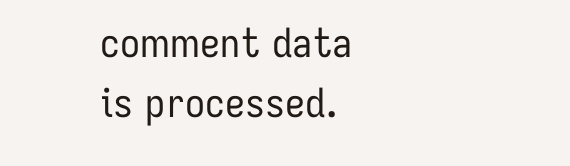comment data is processed.